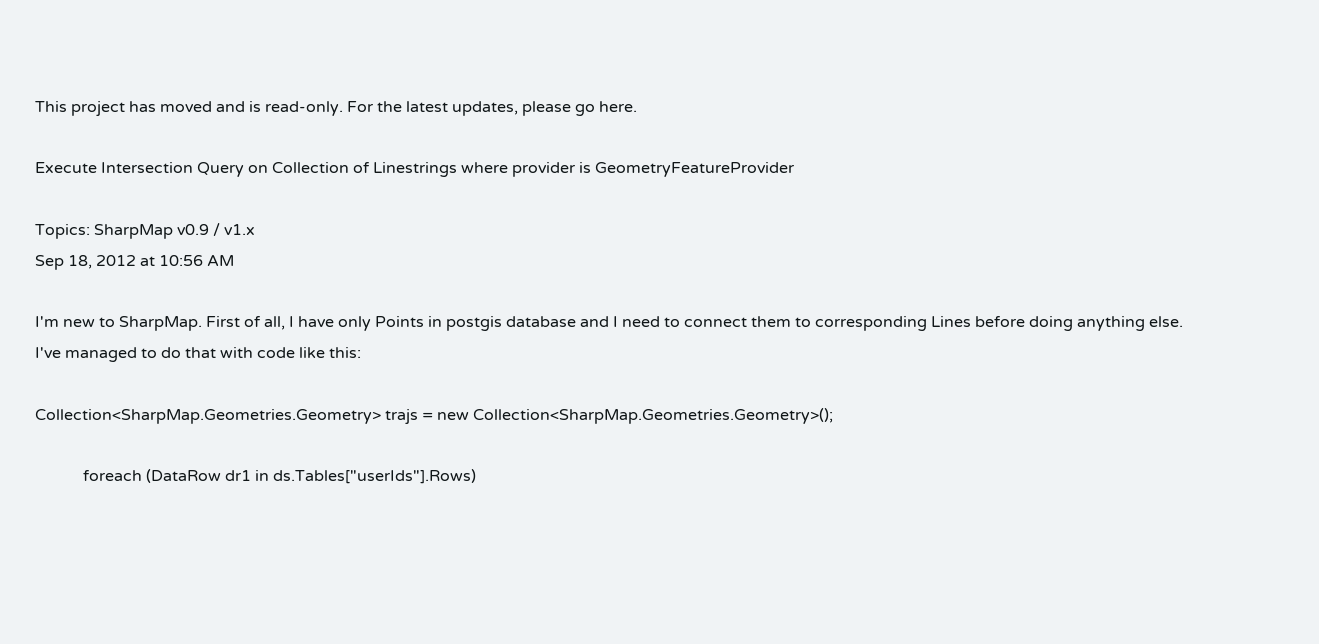This project has moved and is read-only. For the latest updates, please go here.

Execute Intersection Query on Collection of Linestrings where provider is GeometryFeatureProvider

Topics: SharpMap v0.9 / v1.x
Sep 18, 2012 at 10:56 AM

I'm new to SharpMap. First of all, I have only Points in postgis database and I need to connect them to corresponding Lines before doing anything else. I've managed to do that with code like this:

Collection<SharpMap.Geometries.Geometry> trajs = new Collection<SharpMap.Geometries.Geometry>();

            foreach (DataRow dr1 in ds.Tables["userIds"].Rows)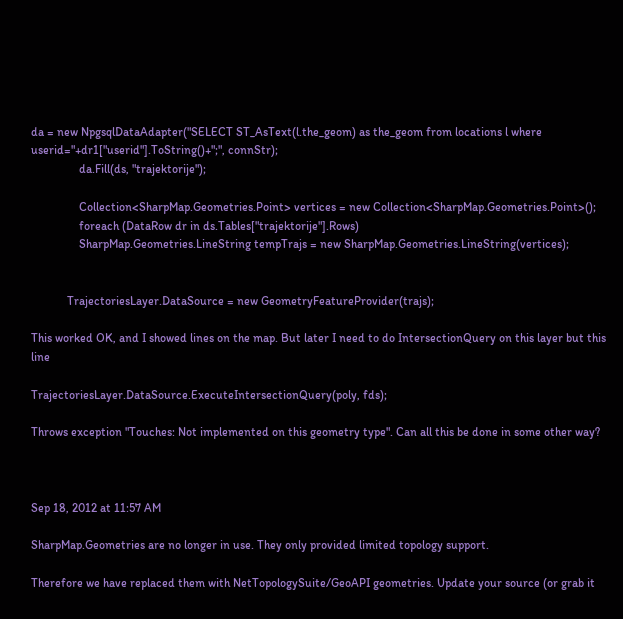da = new NpgsqlDataAdapter("SELECT ST_AsText(l.the_geom) as the_geom from locations l where userid="+dr1["userid"].ToString()+";", connStr);
                da.Fill(ds, "trajektorije");

                Collection<SharpMap.Geometries.Point> vertices = new Collection<SharpMap.Geometries.Point>();
                foreach (DataRow dr in ds.Tables["trajektorije"].Rows)
                SharpMap.Geometries.LineString tempTrajs = new SharpMap.Geometries.LineString(vertices);


            TrajectoriesLayer.DataSource = new GeometryFeatureProvider(trajs);

This worked OK, and I showed lines on the map. But later I need to do IntersectionQuery on this layer but this line

TrajectoriesLayer.DataSource.ExecuteIntersectionQuery(poly, fds);

Throws exception "Touches: Not implemented on this geometry type". Can all this be done in some other way?



Sep 18, 2012 at 11:57 AM

SharpMap.Geometries are no longer in use. They only provided limited topology support.

Therefore we have replaced them with NetTopologySuite/GeoAPI geometries. Update your source (or grab it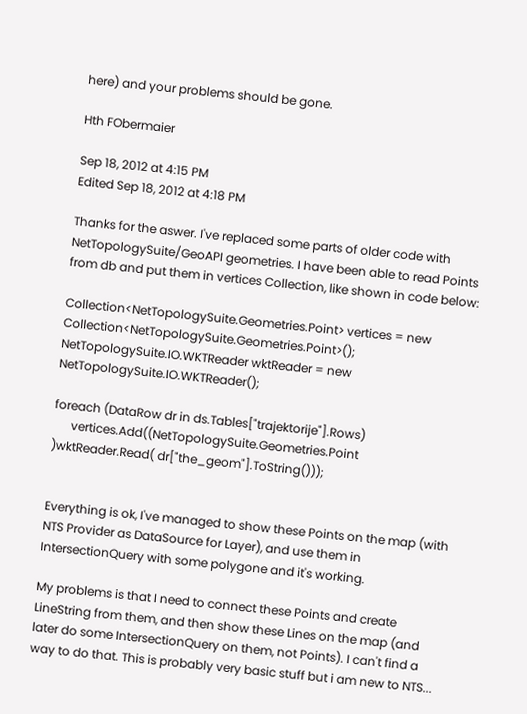here) and your problems should be gone.

Hth FObermaier

Sep 18, 2012 at 4:15 PM
Edited Sep 18, 2012 at 4:18 PM

Thanks for the aswer. I've replaced some parts of older code with NetTopologySuite/GeoAPI geometries. I have been able to read Points from db and put them in vertices Collection, like shown in code below:

Collection<NetTopologySuite.Geometries.Point> vertices = new Collection<NetTopologySuite.Geometries.Point>();
NetTopologySuite.IO.WKTReader wktReader = new NetTopologySuite.IO.WKTReader();

foreach (DataRow dr in ds.Tables["trajektorije"].Rows)
      vertices.Add((NetTopologySuite.Geometries.Point )wktReader.Read( dr["the_geom"].ToString()));


Everything is ok, I've managed to show these Points on the map (with NTS Provider as DataSource for Layer), and use them in IntersectionQuery with some polygone and it's working.

My problems is that I need to connect these Points and create LineString from them, and then show these Lines on the map (and later do some IntersectionQuery on them, not Points). I can't find a way to do that. This is probably very basic stuff but i am new to NTS...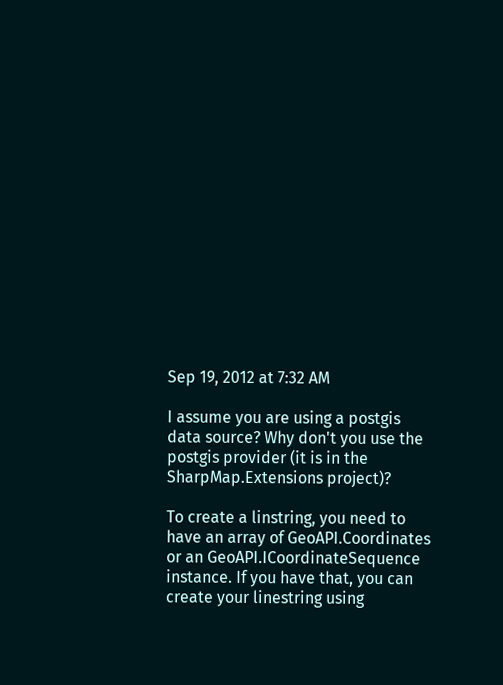Sep 19, 2012 at 7:32 AM

I assume you are using a postgis data source? Why don't you use the postgis provider (it is in the SharpMap.Extensions project)?

To create a linstring, you need to have an array of GeoAPI.Coordinates or an GeoAPI.ICoordinateSequence instance. If you have that, you can create your linestring using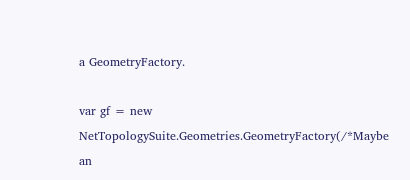a GeometryFactory.

var gf = new NetTopologySuite.Geometries.GeometryFactory(/*Maybe an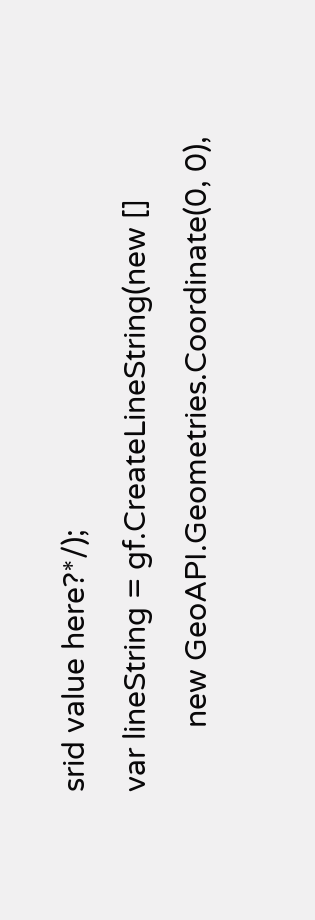srid value here?*/);
var lineString = gf.CreateLineString(new []
        new GeoAPI.Geometries.Coordinate(0, 0),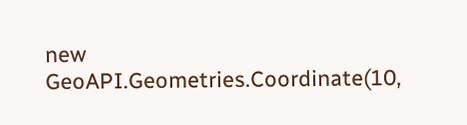new GeoAPI.Geometries.Coordinate(10,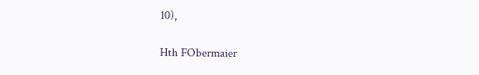10),

Hth FObermaier